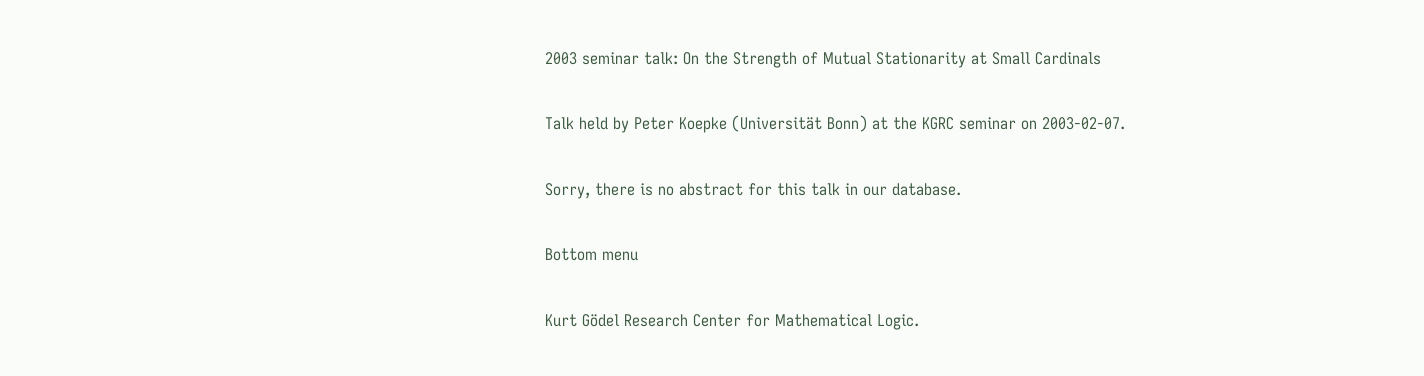2003 seminar talk: On the Strength of Mutual Stationarity at Small Cardinals

Talk held by Peter Koepke (Universität Bonn) at the KGRC seminar on 2003-02-07.

Sorry, there is no abstract for this talk in our database.

Bottom menu

Kurt Gödel Research Center for Mathematical Logic.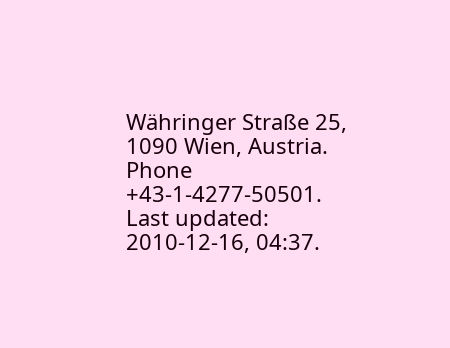Währinger Straße 25, 1090 Wien, Austria. Phone +43-1-4277-50501. Last updated: 2010-12-16, 04:37.